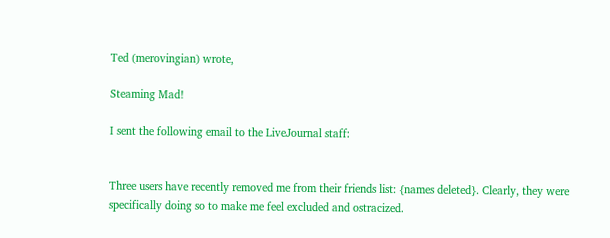Ted (merovingian) wrote,

Steaming Mad!

I sent the following email to the LiveJournal staff:


Three users have recently removed me from their friends list: {names deleted}. Clearly, they were specifically doing so to make me feel excluded and ostracized.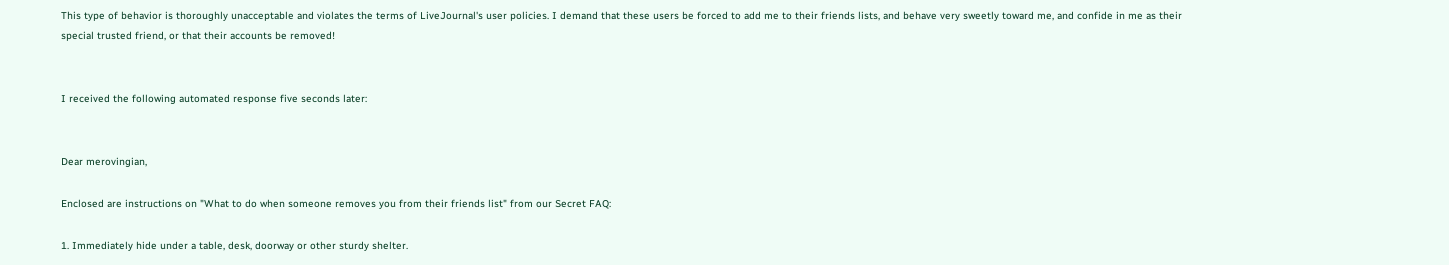This type of behavior is thoroughly unacceptable and violates the terms of LiveJournal's user policies. I demand that these users be forced to add me to their friends lists, and behave very sweetly toward me, and confide in me as their special trusted friend, or that their accounts be removed!


I received the following automated response five seconds later:


Dear merovingian,

Enclosed are instructions on "What to do when someone removes you from their friends list" from our Secret FAQ:

1. Immediately hide under a table, desk, doorway or other sturdy shelter.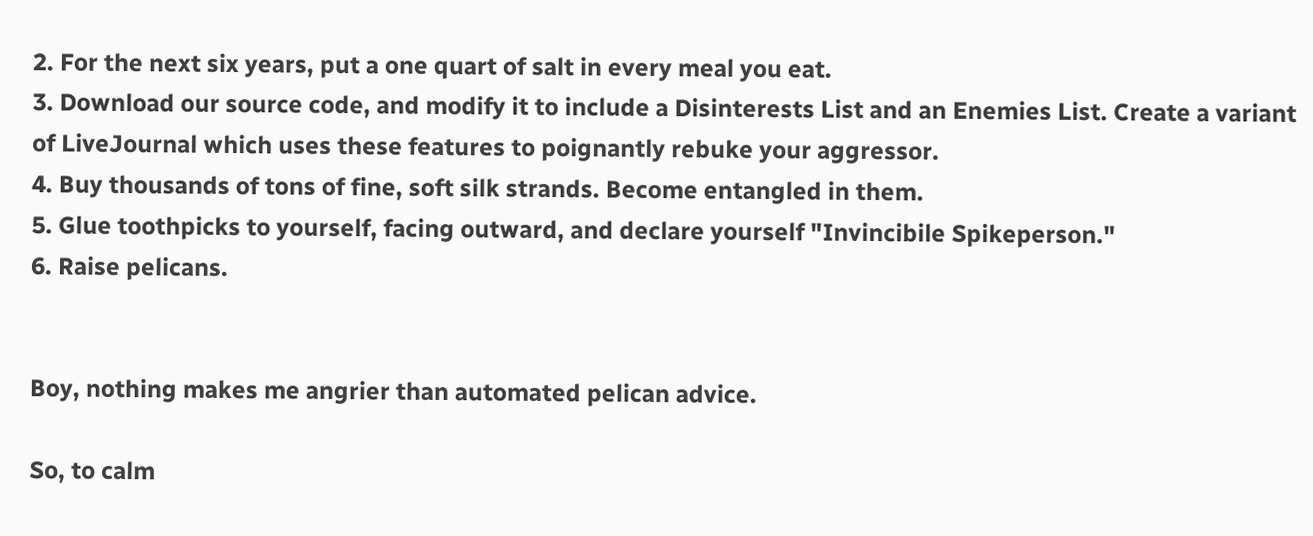2. For the next six years, put a one quart of salt in every meal you eat.
3. Download our source code, and modify it to include a Disinterests List and an Enemies List. Create a variant of LiveJournal which uses these features to poignantly rebuke your aggressor.
4. Buy thousands of tons of fine, soft silk strands. Become entangled in them.
5. Glue toothpicks to yourself, facing outward, and declare yourself "Invincibile Spikeperson."
6. Raise pelicans.


Boy, nothing makes me angrier than automated pelican advice.

So, to calm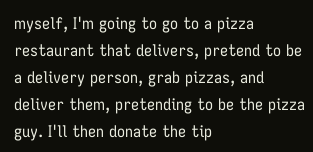myself, I'm going to go to a pizza restaurant that delivers, pretend to be a delivery person, grab pizzas, and deliver them, pretending to be the pizza guy. I'll then donate the tip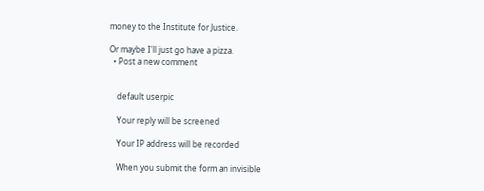money to the Institute for Justice.

Or maybe I'll just go have a pizza.
  • Post a new comment


    default userpic

    Your reply will be screened

    Your IP address will be recorded

    When you submit the form an invisible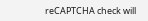reCAPTCHA check will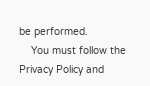be performed.
    You must follow the Privacy Policy and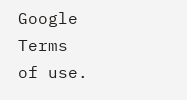Google Terms of use.